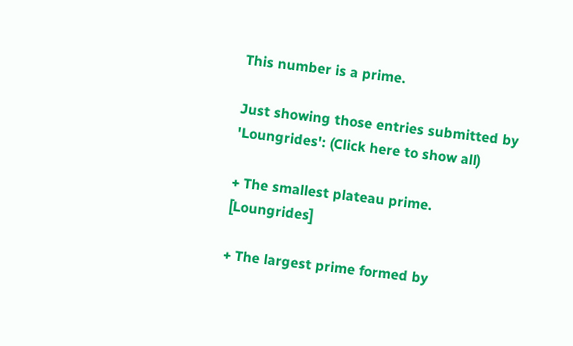This number is a prime.

Just showing those entries submitted by 'Loungrides': (Click here to show all)

+ The smallest plateau prime. [Loungrides]

+ The largest prime formed by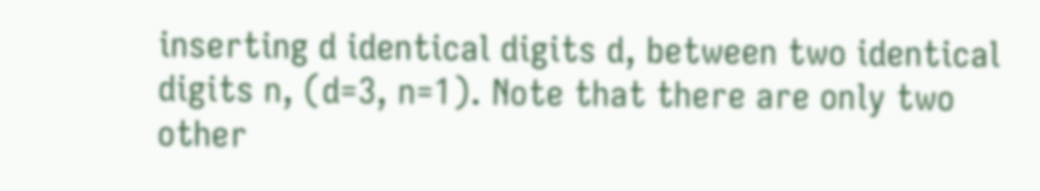inserting d identical digits d, between two identical digits n, (d=3, n=1). Note that there are only two other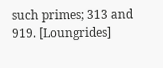such primes; 313 and 919. [Loungrides]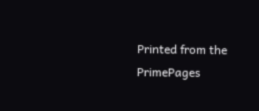Printed from the PrimePages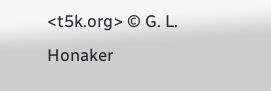<t5k.org> © G. L. Honaker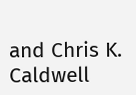and Chris K. Caldwell